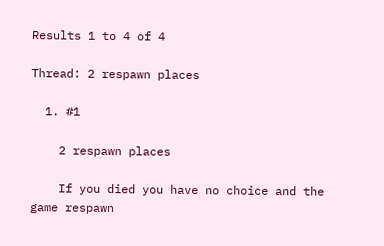Results 1 to 4 of 4

Thread: 2 respawn places

  1. #1

    2 respawn places

    If you died you have no choice and the game respawn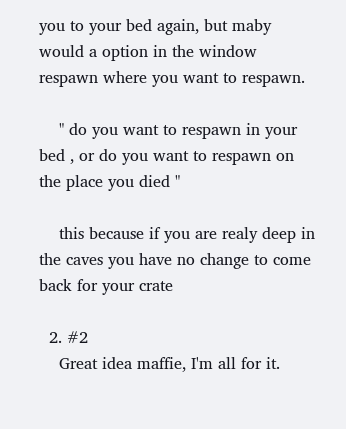you to your bed again, but maby would a option in the window respawn where you want to respawn.

    " do you want to respawn in your bed , or do you want to respawn on the place you died "

    this because if you are realy deep in the caves you have no change to come back for your crate

  2. #2
    Great idea maffie, I'm all for it.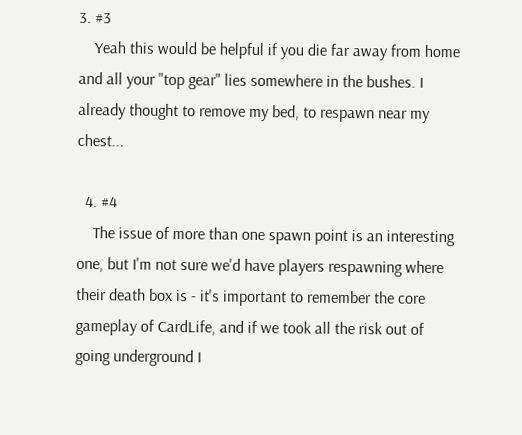3. #3
    Yeah this would be helpful if you die far away from home and all your "top gear" lies somewhere in the bushes. I already thought to remove my bed, to respawn near my chest...

  4. #4
    The issue of more than one spawn point is an interesting one, but I'm not sure we'd have players respawning where their death box is - it's important to remember the core gameplay of CardLife, and if we took all the risk out of going underground I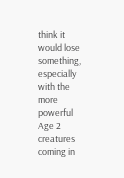think it would lose something, especially with the more powerful Age 2 creatures coming in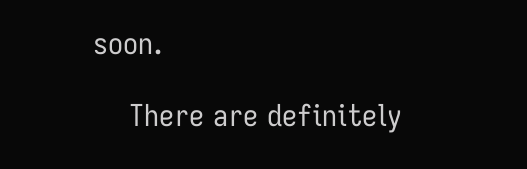soon.

    There are definitely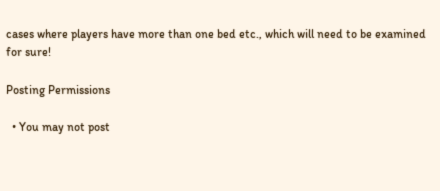cases where players have more than one bed etc., which will need to be examined for sure!

Posting Permissions

  • You may not post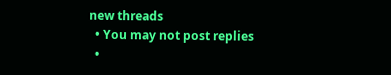new threads
  • You may not post replies
  •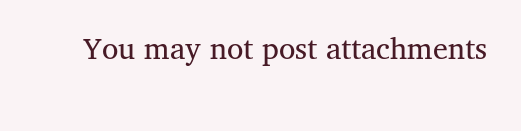You may not post attachments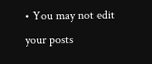• You may not edit your posts